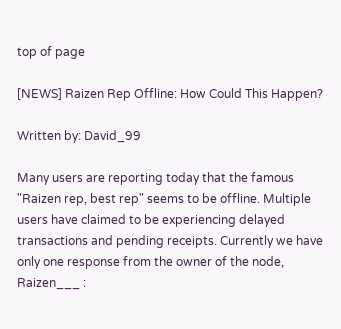top of page

[NEWS] Raizen Rep Offline: How Could This Happen?

Written by: David_99

Many users are reporting today that the famous "Raizen rep, best rep" seems to be offline. Multiple users have claimed to be experiencing delayed transactions and pending receipts. Currently we have only one response from the owner of the node, Raizen___ :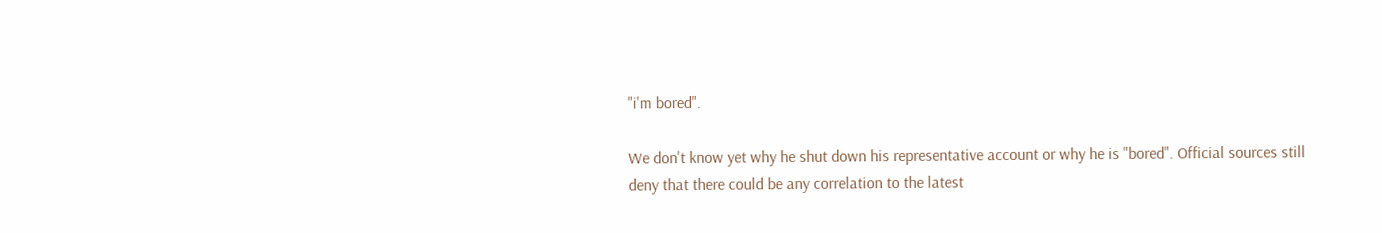"i'm bored".

We don't know yet why he shut down his representative account or why he is "bored". Official sources still deny that there could be any correlation to the latest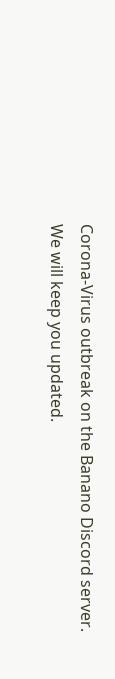Corona-Virus outbreak on the Banano Discord server. We will keep you updated.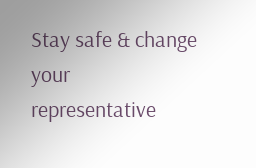Stay safe & change your representative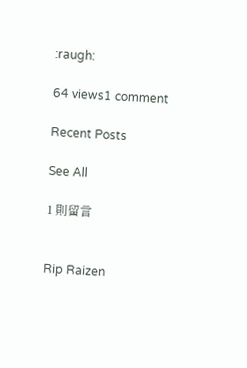:raugh:

64 views1 comment

Recent Posts

See All

1 則留言


Rip Raizen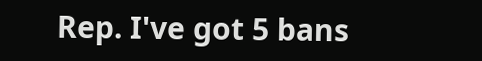Rep. I've got 5 bans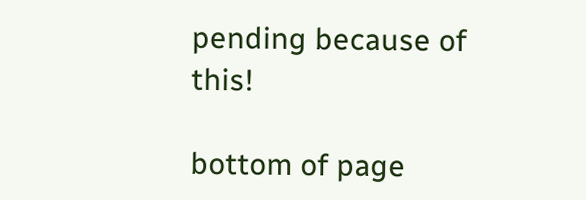pending because of this!

bottom of page